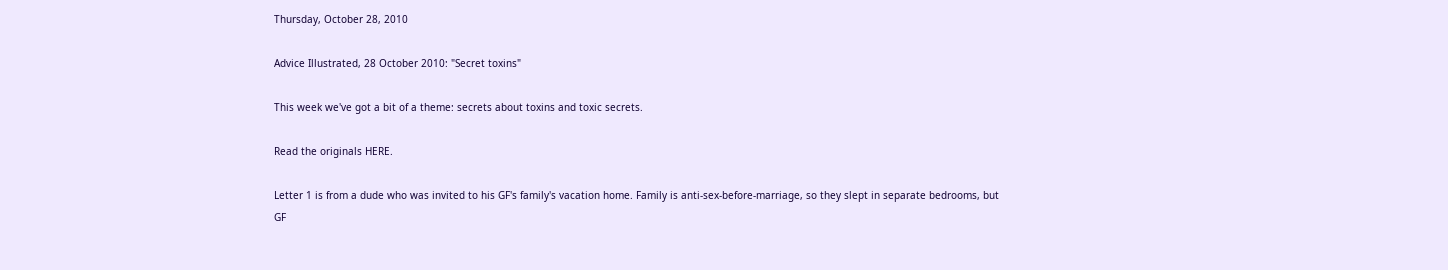Thursday, October 28, 2010

Advice Illustrated, 28 October 2010: "Secret toxins"

This week we've got a bit of a theme: secrets about toxins and toxic secrets.

Read the originals HERE.

Letter 1 is from a dude who was invited to his GF's family's vacation home. Family is anti-sex-before-marriage, so they slept in separate bedrooms, but GF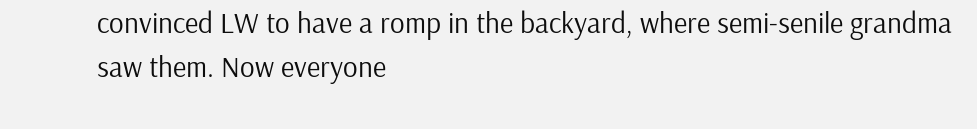convinced LW to have a romp in the backyard, where semi-senile grandma saw them. Now everyone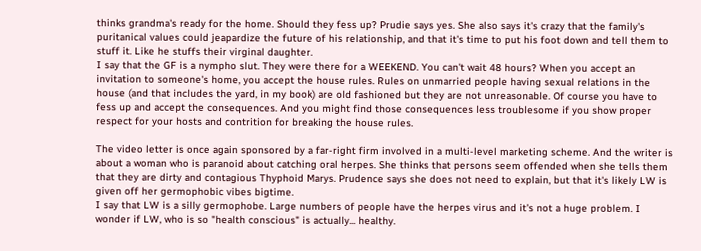thinks grandma's ready for the home. Should they fess up? Prudie says yes. She also says it's crazy that the family's puritanical values could jeapardize the future of his relationship, and that it's time to put his foot down and tell them to stuff it. Like he stuffs their virginal daughter.
I say that the GF is a nympho slut. They were there for a WEEKEND. You can't wait 48 hours? When you accept an invitation to someone's home, you accept the house rules. Rules on unmarried people having sexual relations in the house (and that includes the yard, in my book) are old fashioned but they are not unreasonable. Of course you have to fess up and accept the consequences. And you might find those consequences less troublesome if you show proper respect for your hosts and contrition for breaking the house rules.

The video letter is once again sponsored by a far-right firm involved in a multi-level marketing scheme. And the writer is about a woman who is paranoid about catching oral herpes. She thinks that persons seem offended when she tells them that they are dirty and contagious Thyphoid Marys. Prudence says she does not need to explain, but that it's likely LW is given off her germophobic vibes bigtime.
I say that LW is a silly germophobe. Large numbers of people have the herpes virus and it's not a huge problem. I wonder if LW, who is so "health conscious" is actually... healthy.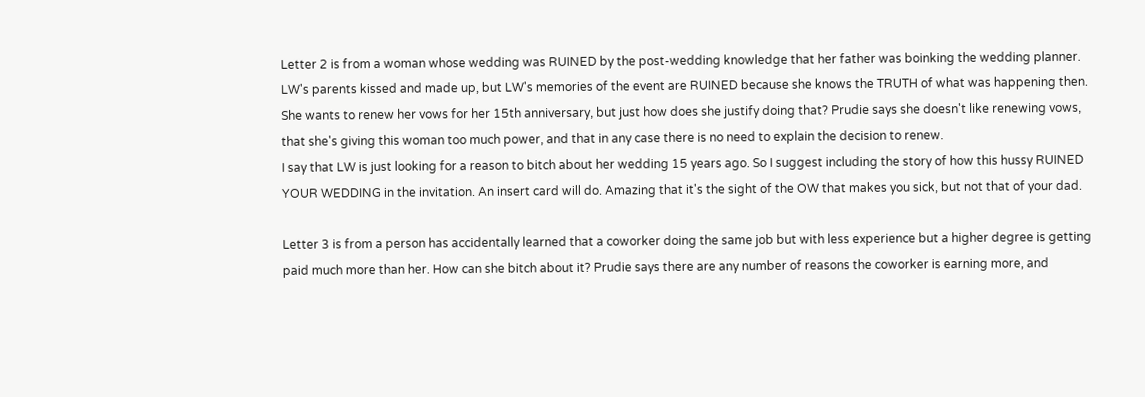Letter 2 is from a woman whose wedding was RUINED by the post-wedding knowledge that her father was boinking the wedding planner. LW's parents kissed and made up, but LW's memories of the event are RUINED because she knows the TRUTH of what was happening then. She wants to renew her vows for her 15th anniversary, but just how does she justify doing that? Prudie says she doesn't like renewing vows, that she's giving this woman too much power, and that in any case there is no need to explain the decision to renew.
I say that LW is just looking for a reason to bitch about her wedding 15 years ago. So I suggest including the story of how this hussy RUINED YOUR WEDDING in the invitation. An insert card will do. Amazing that it's the sight of the OW that makes you sick, but not that of your dad.

Letter 3 is from a person has accidentally learned that a coworker doing the same job but with less experience but a higher degree is getting paid much more than her. How can she bitch about it? Prudie says there are any number of reasons the coworker is earning more, and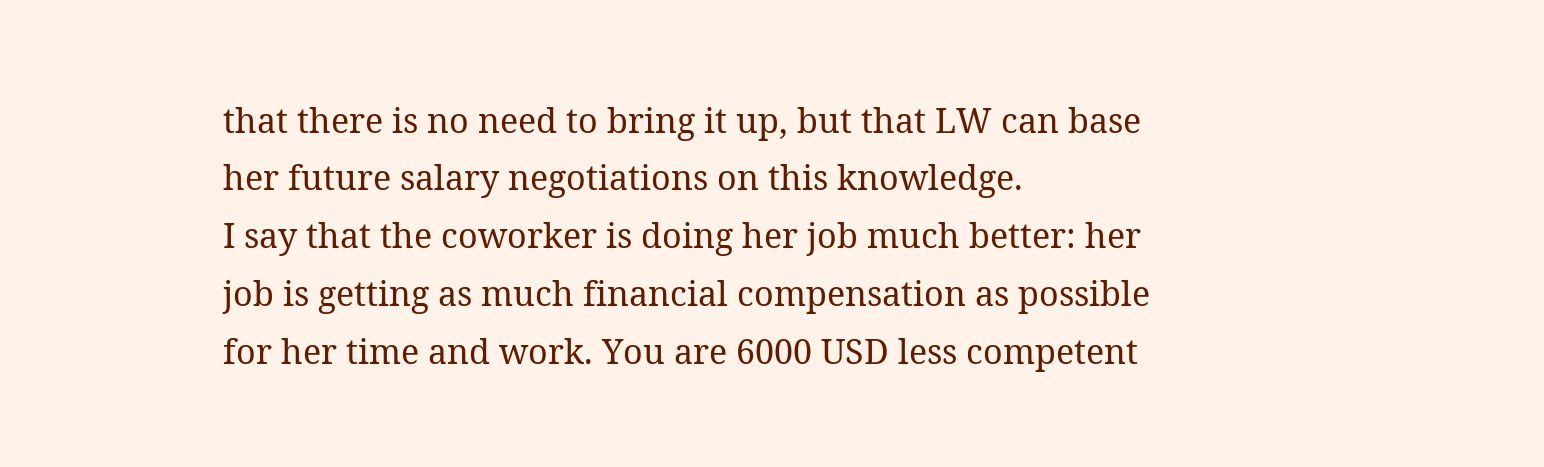that there is no need to bring it up, but that LW can base her future salary negotiations on this knowledge.
I say that the coworker is doing her job much better: her job is getting as much financial compensation as possible for her time and work. You are 6000 USD less competent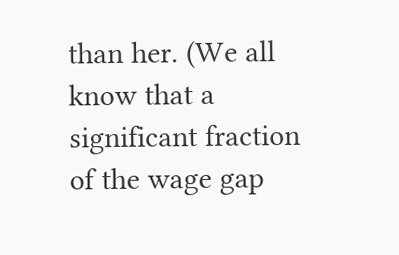than her. (We all know that a significant fraction of the wage gap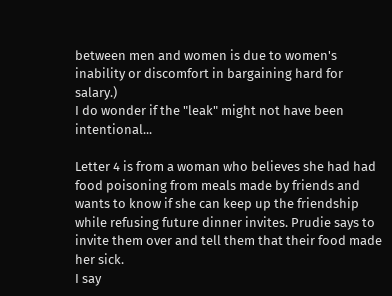between men and women is due to women's inability or discomfort in bargaining hard for salary.)
I do wonder if the "leak" might not have been intentional...

Letter 4 is from a woman who believes she had had food poisoning from meals made by friends and wants to know if she can keep up the friendship while refusing future dinner invites. Prudie says to invite them over and tell them that their food made her sick.
I say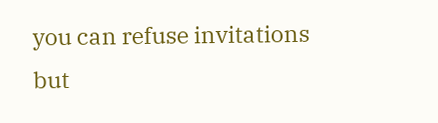you can refuse invitations but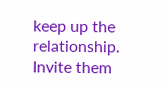keep up the relationship. Invite them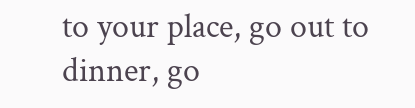to your place, go out to dinner, go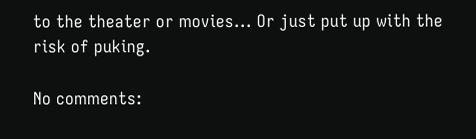to the theater or movies... Or just put up with the risk of puking.

No comments: